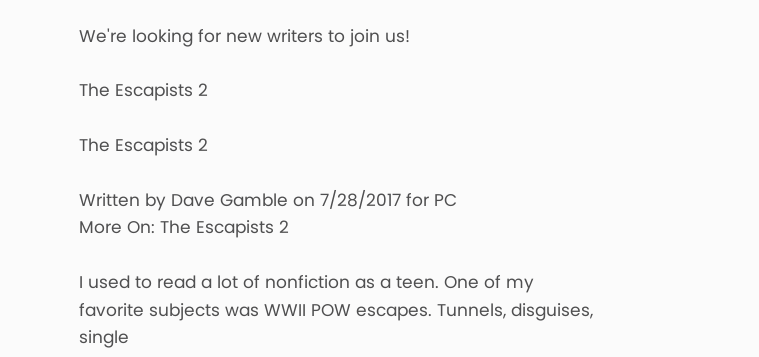We're looking for new writers to join us!

The Escapists 2

The Escapists 2

Written by Dave Gamble on 7/28/2017 for PC
More On: The Escapists 2

I used to read a lot of nonfiction as a teen. One of my favorite subjects was WWII POW escapes. Tunnels, disguises, single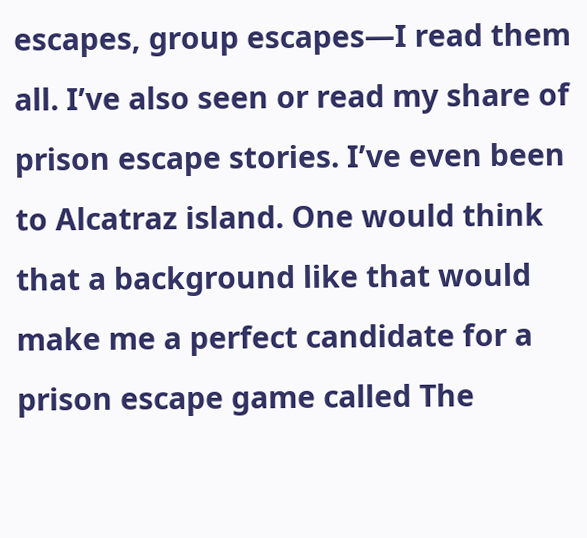escapes, group escapes—I read them all. I’ve also seen or read my share of prison escape stories. I’ve even been to Alcatraz island. One would think that a background like that would make me a perfect candidate for a prison escape game called The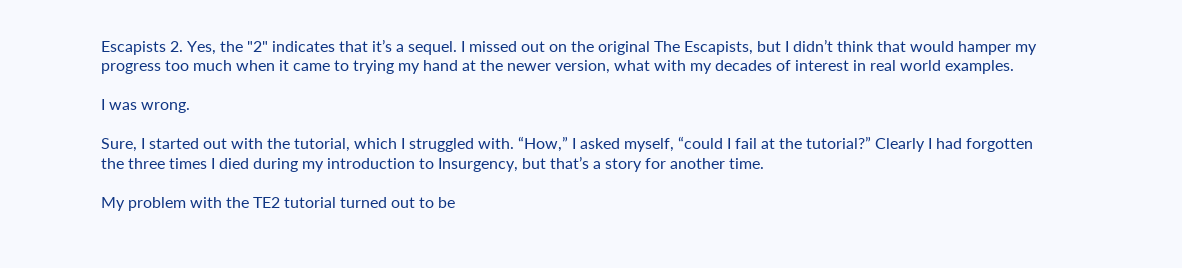Escapists 2. Yes, the "2" indicates that it’s a sequel. I missed out on the original The Escapists, but I didn’t think that would hamper my progress too much when it came to trying my hand at the newer version, what with my decades of interest in real world examples.

I was wrong.

Sure, I started out with the tutorial, which I struggled with. “How,” I asked myself, “could I fail at the tutorial?” Clearly I had forgotten the three times I died during my introduction to Insurgency, but that’s a story for another time.

My problem with the TE2 tutorial turned out to be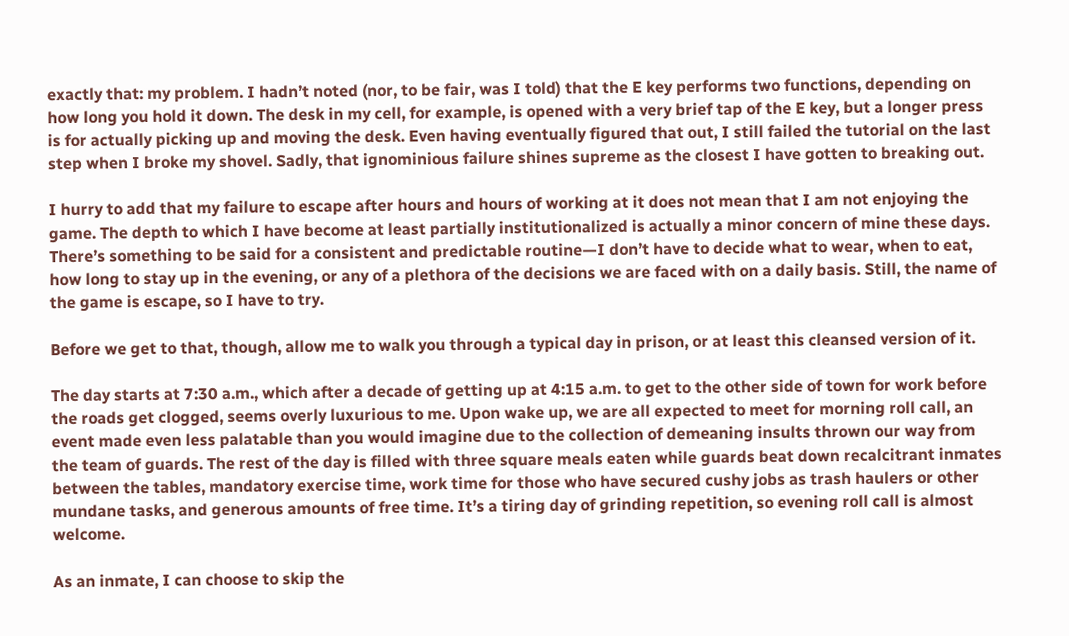exactly that: my problem. I hadn’t noted (nor, to be fair, was I told) that the E key performs two functions, depending on how long you hold it down. The desk in my cell, for example, is opened with a very brief tap of the E key, but a longer press is for actually picking up and moving the desk. Even having eventually figured that out, I still failed the tutorial on the last step when I broke my shovel. Sadly, that ignominious failure shines supreme as the closest I have gotten to breaking out.

I hurry to add that my failure to escape after hours and hours of working at it does not mean that I am not enjoying the game. The depth to which I have become at least partially institutionalized is actually a minor concern of mine these days. There’s something to be said for a consistent and predictable routine—I don’t have to decide what to wear, when to eat, how long to stay up in the evening, or any of a plethora of the decisions we are faced with on a daily basis. Still, the name of the game is escape, so I have to try.

Before we get to that, though, allow me to walk you through a typical day in prison, or at least this cleansed version of it.

The day starts at 7:30 a.m., which after a decade of getting up at 4:15 a.m. to get to the other side of town for work before the roads get clogged, seems overly luxurious to me. Upon wake up, we are all expected to meet for morning roll call, an event made even less palatable than you would imagine due to the collection of demeaning insults thrown our way from the team of guards. The rest of the day is filled with three square meals eaten while guards beat down recalcitrant inmates between the tables, mandatory exercise time, work time for those who have secured cushy jobs as trash haulers or other mundane tasks, and generous amounts of free time. It’s a tiring day of grinding repetition, so evening roll call is almost welcome.

As an inmate, I can choose to skip the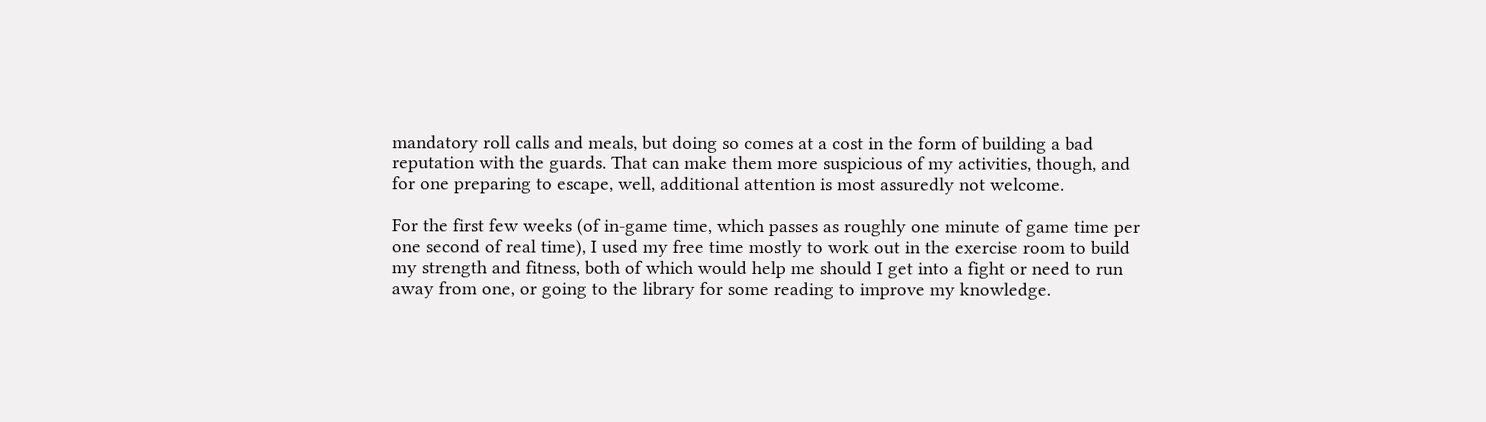mandatory roll calls and meals, but doing so comes at a cost in the form of building a bad reputation with the guards. That can make them more suspicious of my activities, though, and for one preparing to escape, well, additional attention is most assuredly not welcome.

For the first few weeks (of in-game time, which passes as roughly one minute of game time per one second of real time), I used my free time mostly to work out in the exercise room to build my strength and fitness, both of which would help me should I get into a fight or need to run away from one, or going to the library for some reading to improve my knowledge.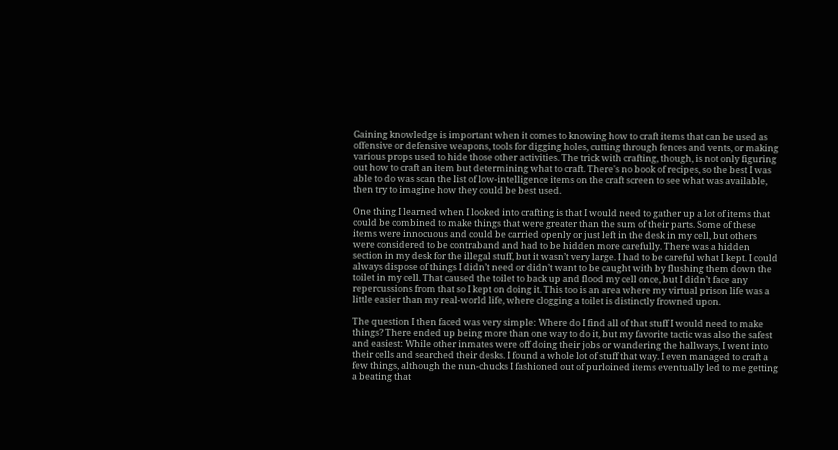Gaining knowledge is important when it comes to knowing how to craft items that can be used as offensive or defensive weapons, tools for digging holes, cutting through fences and vents, or making various props used to hide those other activities. The trick with crafting, though, is not only figuring out how to craft an item but determining what to craft. There's no book of recipes, so the best I was able to do was scan the list of low-intelligence items on the craft screen to see what was available, then try to imagine how they could be best used.

One thing I learned when I looked into crafting is that I would need to gather up a lot of items that could be combined to make things that were greater than the sum of their parts. Some of these items were innocuous and could be carried openly or just left in the desk in my cell, but others were considered to be contraband and had to be hidden more carefully. There was a hidden section in my desk for the illegal stuff, but it wasn’t very large. I had to be careful what I kept. I could always dispose of things I didn’t need or didn’t want to be caught with by flushing them down the toilet in my cell. That caused the toilet to back up and flood my cell once, but I didn’t face any repercussions from that so I kept on doing it. This too is an area where my virtual prison life was a little easier than my real-world life, where clogging a toilet is distinctly frowned upon.

The question I then faced was very simple: Where do I find all of that stuff I would need to make things? There ended up being more than one way to do it, but my favorite tactic was also the safest and easiest: While other inmates were off doing their jobs or wandering the hallways, I went into their cells and searched their desks. I found a whole lot of stuff that way. I even managed to craft a few things, although the nun-chucks I fashioned out of purloined items eventually led to me getting a beating that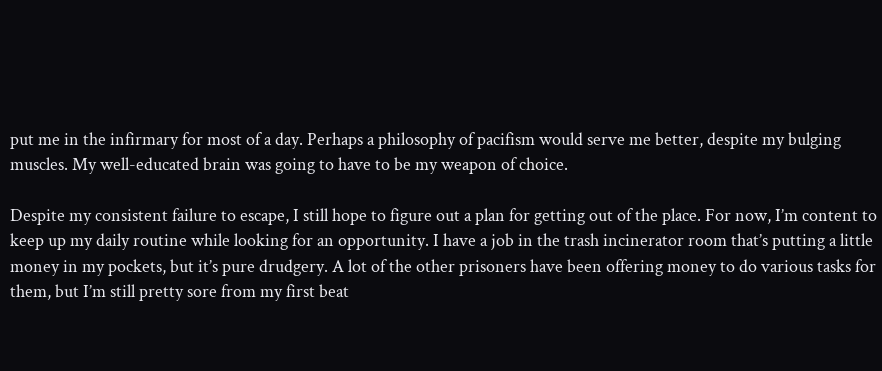put me in the infirmary for most of a day. Perhaps a philosophy of pacifism would serve me better, despite my bulging muscles. My well-educated brain was going to have to be my weapon of choice.

Despite my consistent failure to escape, I still hope to figure out a plan for getting out of the place. For now, I’m content to keep up my daily routine while looking for an opportunity. I have a job in the trash incinerator room that’s putting a little money in my pockets, but it’s pure drudgery. A lot of the other prisoners have been offering money to do various tasks for them, but I’m still pretty sore from my first beat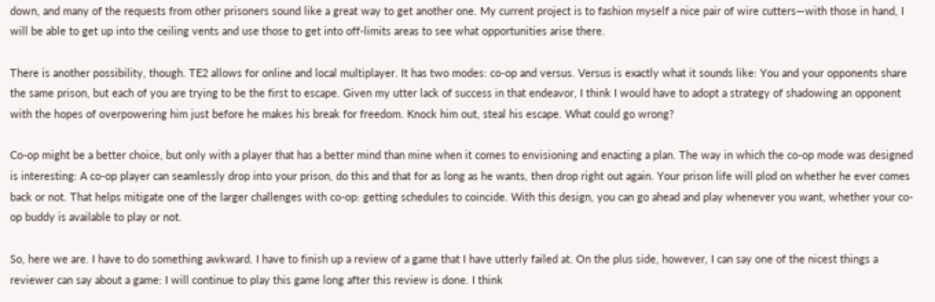down, and many of the requests from other prisoners sound like a great way to get another one. My current project is to fashion myself a nice pair of wire cutters—with those in hand, I will be able to get up into the ceiling vents and use those to get into off-limits areas to see what opportunities arise there.

There is another possibility, though. TE2 allows for online and local multiplayer. It has two modes: co-op and versus. Versus is exactly what it sounds like: You and your opponents share the same prison, but each of you are trying to be the first to escape. Given my utter lack of success in that endeavor, I think I would have to adopt a strategy of shadowing an opponent with the hopes of overpowering him just before he makes his break for freedom. Knock him out, steal his escape. What could go wrong?

Co-op might be a better choice, but only with a player that has a better mind than mine when it comes to envisioning and enacting a plan. The way in which the co-op mode was designed is interesting: A co-op player can seamlessly drop into your prison, do this and that for as long as he wants, then drop right out again. Your prison life will plod on whether he ever comes back or not. That helps mitigate one of the larger challenges with co-op: getting schedules to coincide. With this design, you can go ahead and play whenever you want, whether your co-op buddy is available to play or not.

So, here we are. I have to do something awkward. I have to finish up a review of a game that I have utterly failed at. On the plus side, however, I can say one of the nicest things a reviewer can say about a game: I will continue to play this game long after this review is done. I think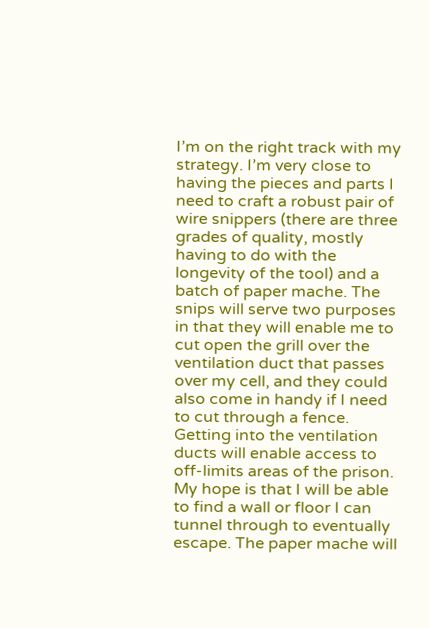I’m on the right track with my strategy. I’m very close to having the pieces and parts I need to craft a robust pair of wire snippers (there are three grades of quality, mostly having to do with the longevity of the tool) and a batch of paper mache. The snips will serve two purposes in that they will enable me to cut open the grill over the ventilation duct that passes over my cell, and they could also come in handy if I need to cut through a fence. Getting into the ventilation ducts will enable access to off-limits areas of the prison. My hope is that I will be able to find a wall or floor I can tunnel through to eventually escape. The paper mache will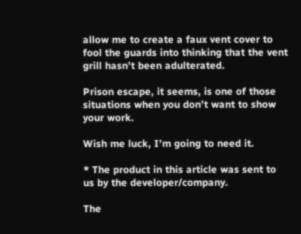allow me to create a faux vent cover to fool the guards into thinking that the vent grill hasn’t been adulterated.

Prison escape, it seems, is one of those situations when you don’t want to show your work.

Wish me luck, I’m going to need it.

* The product in this article was sent to us by the developer/company.

The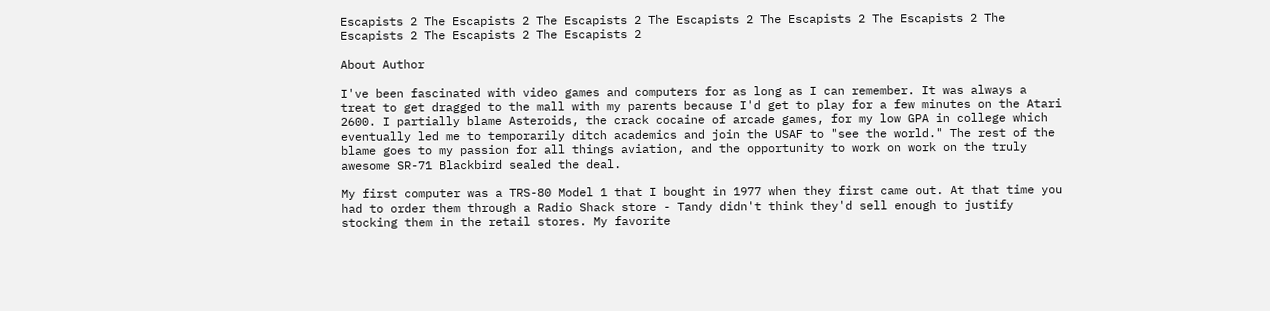Escapists 2 The Escapists 2 The Escapists 2 The Escapists 2 The Escapists 2 The Escapists 2 The Escapists 2 The Escapists 2 The Escapists 2

About Author

I've been fascinated with video games and computers for as long as I can remember. It was always a treat to get dragged to the mall with my parents because I'd get to play for a few minutes on the Atari 2600. I partially blame Asteroids, the crack cocaine of arcade games, for my low GPA in college which eventually led me to temporarily ditch academics and join the USAF to "see the world." The rest of the blame goes to my passion for all things aviation, and the opportunity to work on work on the truly awesome SR-71 Blackbird sealed the deal.

My first computer was a TRS-80 Model 1 that I bought in 1977 when they first came out. At that time you had to order them through a Radio Shack store - Tandy didn't think they'd sell enough to justify stocking them in the retail stores. My favorite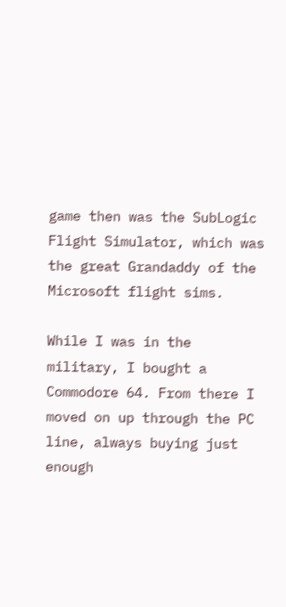game then was the SubLogic Flight Simulator, which was the great Grandaddy of the Microsoft flight sims.

While I was in the military, I bought a Commodore 64. From there I moved on up through the PC line, always buying just enough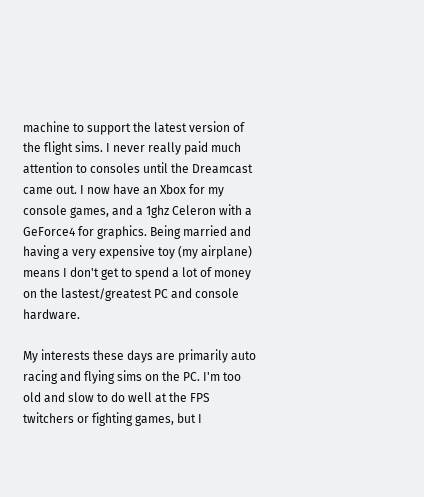machine to support the latest version of the flight sims. I never really paid much attention to consoles until the Dreamcast came out. I now have an Xbox for my console games, and a 1ghz Celeron with a GeForce4 for graphics. Being married and having a very expensive toy (my airplane) means I don't get to spend a lot of money on the lastest/greatest PC and console hardware.

My interests these days are primarily auto racing and flying sims on the PC. I'm too old and slow to do well at the FPS twitchers or fighting games, but I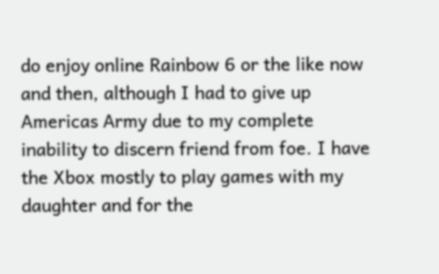do enjoy online Rainbow 6 or the like now and then, although I had to give up Americas Army due to my complete inability to discern friend from foe. I have the Xbox mostly to play games with my daughter and for the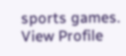sports games.
View Profile